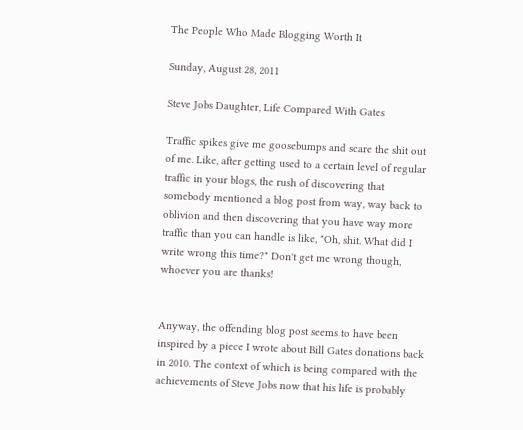The People Who Made Blogging Worth It

Sunday, August 28, 2011

Steve Jobs Daughter, Life Compared With Gates

Traffic spikes give me goosebumps and scare the shit out of me. Like, after getting used to a certain level of regular traffic in your blogs, the rush of discovering that somebody mentioned a blog post from way, way back to oblivion and then discovering that you have way more traffic than you can handle is like, "Oh, shit. What did I write wrong this time?" Don't get me wrong though, whoever you are thanks!


Anyway, the offending blog post seems to have been inspired by a piece I wrote about Bill Gates donations back in 2010. The context of which is being compared with the achievements of Steve Jobs now that his life is probably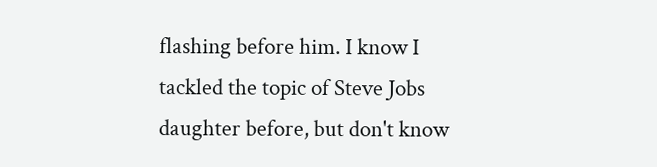flashing before him. I know I tackled the topic of Steve Jobs daughter before, but don't know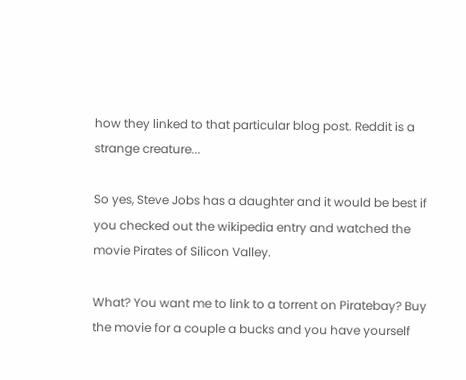how they linked to that particular blog post. Reddit is a strange creature...

So yes, Steve Jobs has a daughter and it would be best if you checked out the wikipedia entry and watched the movie Pirates of Silicon Valley.

What? You want me to link to a torrent on Piratebay? Buy the movie for a couple a bucks and you have yourself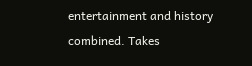entertainment and history combined. Takes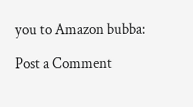you to Amazon bubba:

Post a Comment